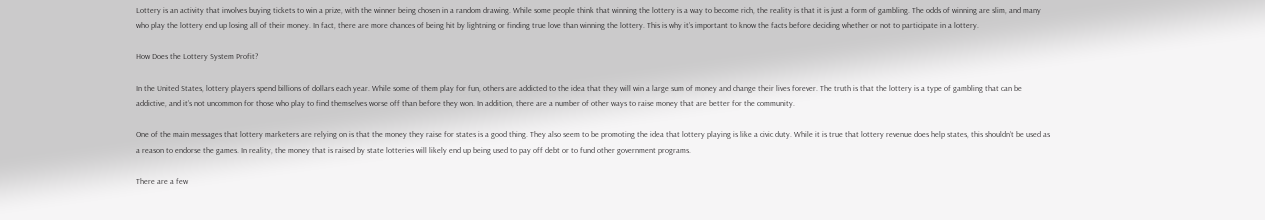Lottery is an activity that involves buying tickets to win a prize, with the winner being chosen in a random drawing. While some people think that winning the lottery is a way to become rich, the reality is that it is just a form of gambling. The odds of winning are slim, and many who play the lottery end up losing all of their money. In fact, there are more chances of being hit by lightning or finding true love than winning the lottery. This is why it’s important to know the facts before deciding whether or not to participate in a lottery.

How Does the Lottery System Profit?

In the United States, lottery players spend billions of dollars each year. While some of them play for fun, others are addicted to the idea that they will win a large sum of money and change their lives forever. The truth is that the lottery is a type of gambling that can be addictive, and it’s not uncommon for those who play to find themselves worse off than before they won. In addition, there are a number of other ways to raise money that are better for the community.

One of the main messages that lottery marketers are relying on is that the money they raise for states is a good thing. They also seem to be promoting the idea that lottery playing is like a civic duty. While it is true that lottery revenue does help states, this shouldn’t be used as a reason to endorse the games. In reality, the money that is raised by state lotteries will likely end up being used to pay off debt or to fund other government programs.

There are a few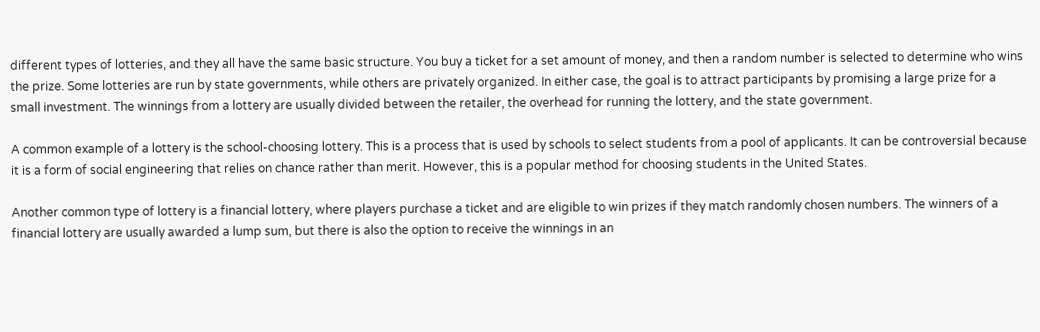different types of lotteries, and they all have the same basic structure. You buy a ticket for a set amount of money, and then a random number is selected to determine who wins the prize. Some lotteries are run by state governments, while others are privately organized. In either case, the goal is to attract participants by promising a large prize for a small investment. The winnings from a lottery are usually divided between the retailer, the overhead for running the lottery, and the state government.

A common example of a lottery is the school-choosing lottery. This is a process that is used by schools to select students from a pool of applicants. It can be controversial because it is a form of social engineering that relies on chance rather than merit. However, this is a popular method for choosing students in the United States.

Another common type of lottery is a financial lottery, where players purchase a ticket and are eligible to win prizes if they match randomly chosen numbers. The winners of a financial lottery are usually awarded a lump sum, but there is also the option to receive the winnings in an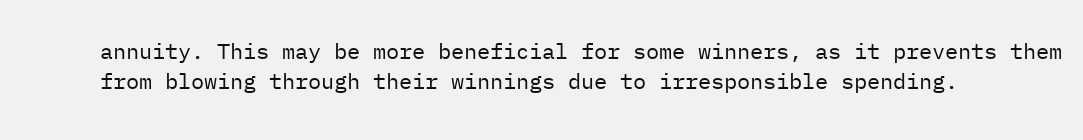annuity. This may be more beneficial for some winners, as it prevents them from blowing through their winnings due to irresponsible spending.